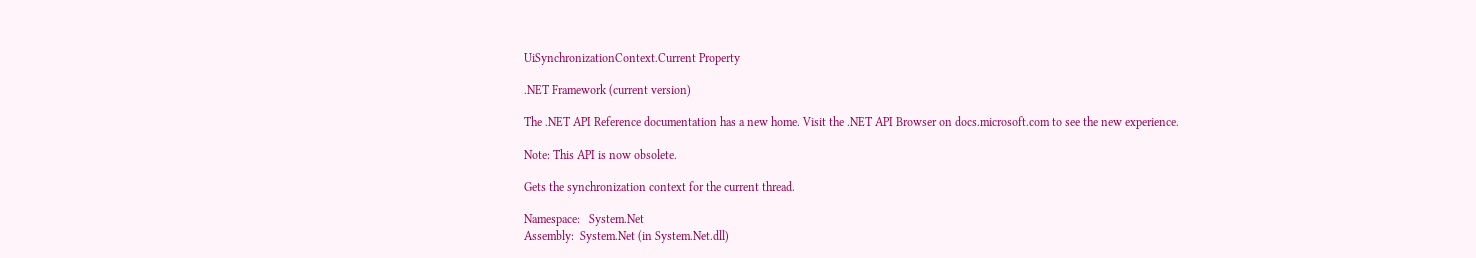UiSynchronizationContext.Current Property

.NET Framework (current version)

The .NET API Reference documentation has a new home. Visit the .NET API Browser on docs.microsoft.com to see the new experience.

Note: This API is now obsolete.

Gets the synchronization context for the current thread.

Namespace:   System.Net
Assembly:  System.Net (in System.Net.dll)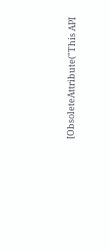[ObsoleteAttribute("This API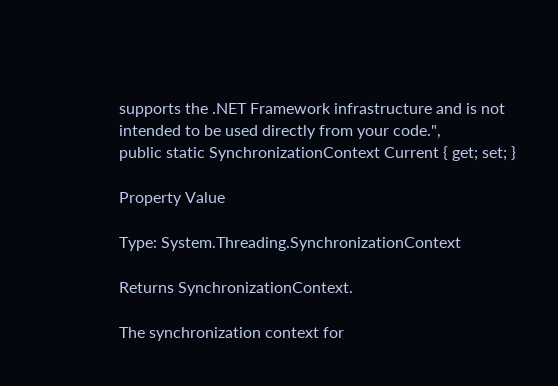supports the .NET Framework infrastructure and is not intended to be used directly from your code.",
public static SynchronizationContext Current { get; set; }

Property Value

Type: System.Threading.SynchronizationContext

Returns SynchronizationContext.

The synchronization context for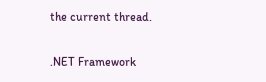the current thread.

.NET Framework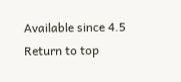Available since 4.5
Return to top